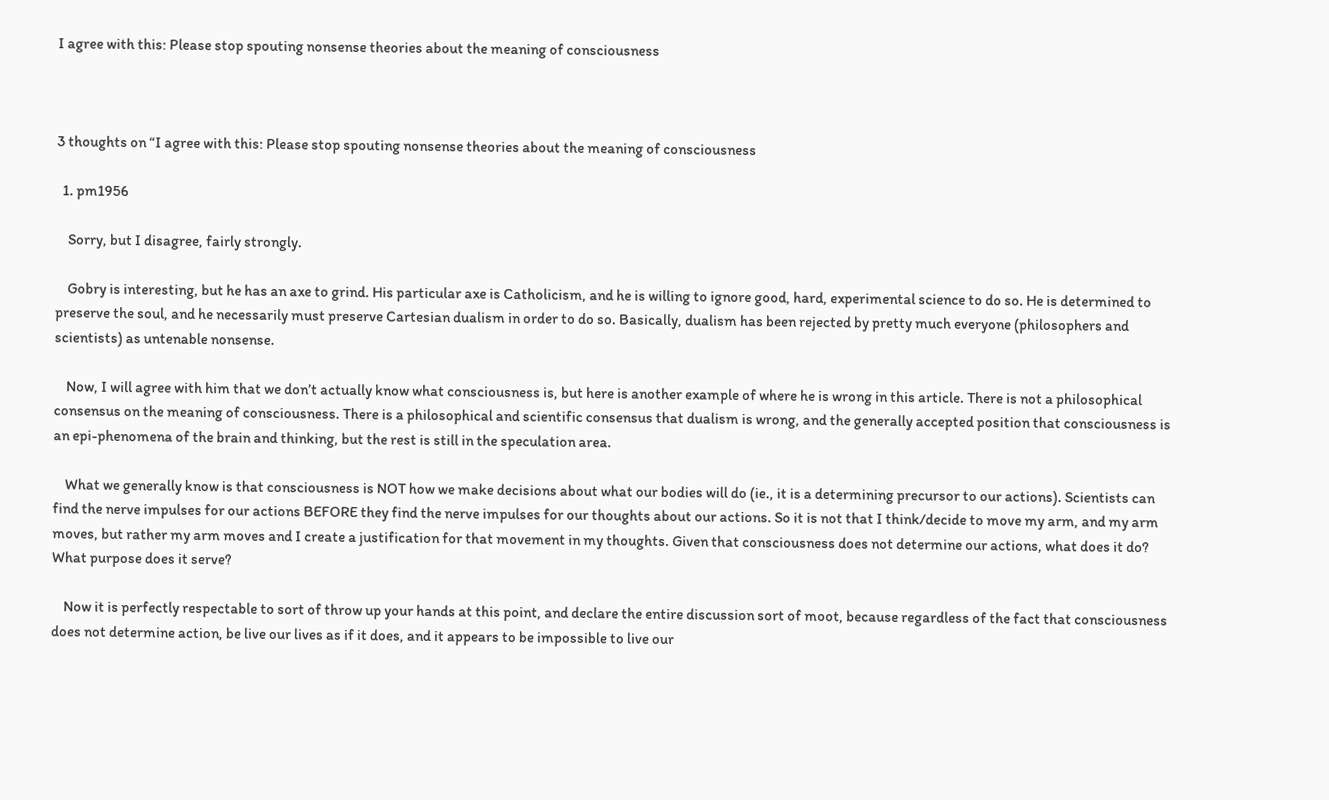I agree with this: Please stop spouting nonsense theories about the meaning of consciousness



3 thoughts on “I agree with this: Please stop spouting nonsense theories about the meaning of consciousness

  1. pm1956

    Sorry, but I disagree, fairly strongly.

    Gobry is interesting, but he has an axe to grind. His particular axe is Catholicism, and he is willing to ignore good, hard, experimental science to do so. He is determined to preserve the soul, and he necessarily must preserve Cartesian dualism in order to do so. Basically, dualism has been rejected by pretty much everyone (philosophers and scientists) as untenable nonsense.

    Now, I will agree with him that we don’t actually know what consciousness is, but here is another example of where he is wrong in this article. There is not a philosophical consensus on the meaning of consciousness. There is a philosophical and scientific consensus that dualism is wrong, and the generally accepted position that consciousness is an epi-phenomena of the brain and thinking, but the rest is still in the speculation area.

    What we generally know is that consciousness is NOT how we make decisions about what our bodies will do (ie., it is a determining precursor to our actions). Scientists can find the nerve impulses for our actions BEFORE they find the nerve impulses for our thoughts about our actions. So it is not that I think/decide to move my arm, and my arm moves, but rather my arm moves and I create a justification for that movement in my thoughts. Given that consciousness does not determine our actions, what does it do? What purpose does it serve?

    Now it is perfectly respectable to sort of throw up your hands at this point, and declare the entire discussion sort of moot, because regardless of the fact that consciousness does not determine action, be live our lives as if it does, and it appears to be impossible to live our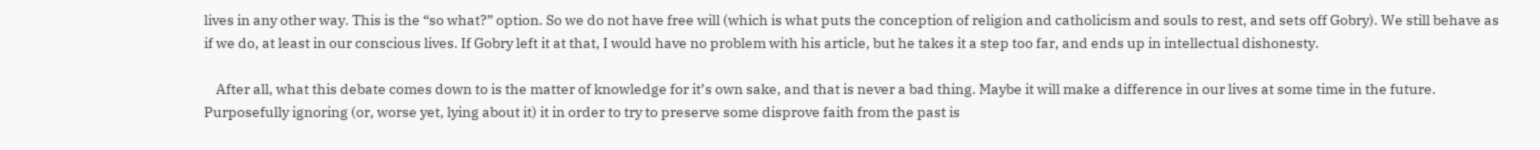lives in any other way. This is the “so what?” option. So we do not have free will (which is what puts the conception of religion and catholicism and souls to rest, and sets off Gobry). We still behave as if we do, at least in our conscious lives. If Gobry left it at that, I would have no problem with his article, but he takes it a step too far, and ends up in intellectual dishonesty.

    After all, what this debate comes down to is the matter of knowledge for it’s own sake, and that is never a bad thing. Maybe it will make a difference in our lives at some time in the future. Purposefully ignoring (or, worse yet, lying about it) it in order to try to preserve some disprove faith from the past is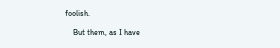foolish.

    But them, as I have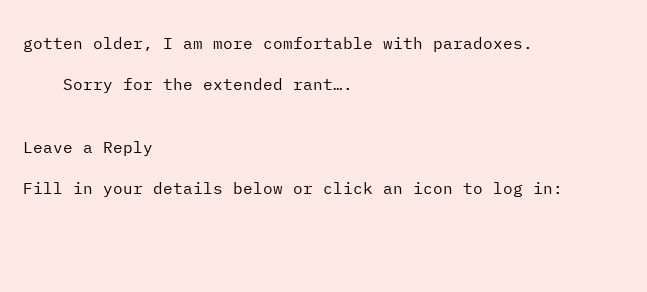gotten older, I am more comfortable with paradoxes.

    Sorry for the extended rant….


Leave a Reply

Fill in your details below or click an icon to log in: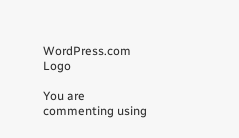WordPress.com Logo

You are commenting using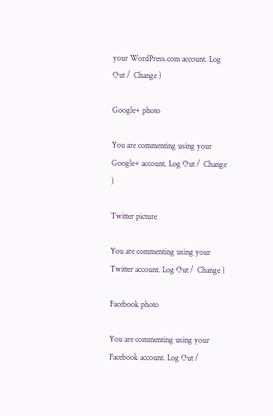your WordPress.com account. Log Out /  Change )

Google+ photo

You are commenting using your Google+ account. Log Out /  Change )

Twitter picture

You are commenting using your Twitter account. Log Out /  Change )

Facebook photo

You are commenting using your Facebook account. Log Out /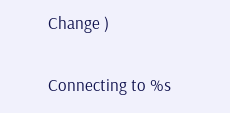Change )


Connecting to %s